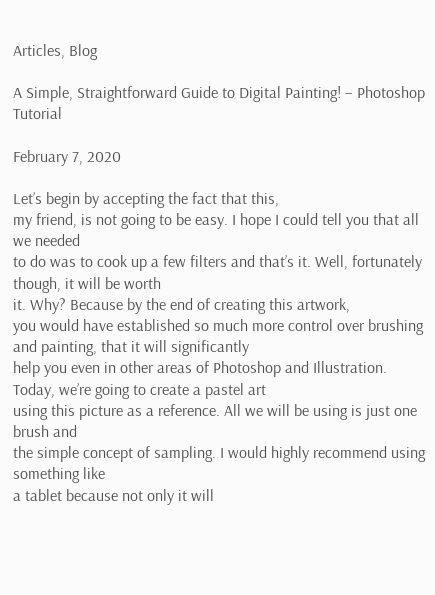Articles, Blog

A Simple, Straightforward Guide to Digital Painting! – Photoshop Tutorial

February 7, 2020

Let’s begin by accepting the fact that this,
my friend, is not going to be easy. I hope I could tell you that all we needed
to do was to cook up a few filters and that’s it. Well, fortunately though, it will be worth
it. Why? Because by the end of creating this artwork,
you would have established so much more control over brushing and painting, that it will significantly
help you even in other areas of Photoshop and Illustration. Today, we’re going to create a pastel art
using this picture as a reference. All we will be using is just one brush and
the simple concept of sampling. I would highly recommend using something like
a tablet because not only it will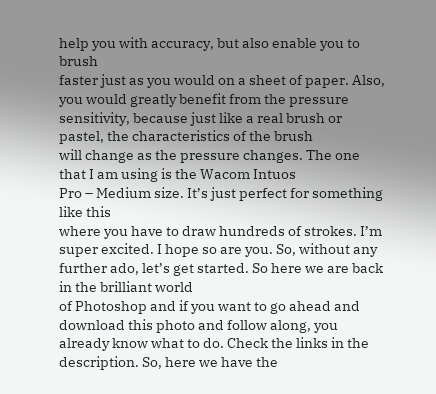help you with accuracy, but also enable you to brush
faster just as you would on a sheet of paper. Also, you would greatly benefit from the pressure
sensitivity, because just like a real brush or pastel, the characteristics of the brush
will change as the pressure changes. The one that I am using is the Wacom Intuos
Pro – Medium size. It’s just perfect for something like this
where you have to draw hundreds of strokes. I’m super excited. I hope so are you. So, without any further ado, let’s get started. So here we are back in the brilliant world
of Photoshop and if you want to go ahead and download this photo and follow along, you
already know what to do. Check the links in the description. So, here we have the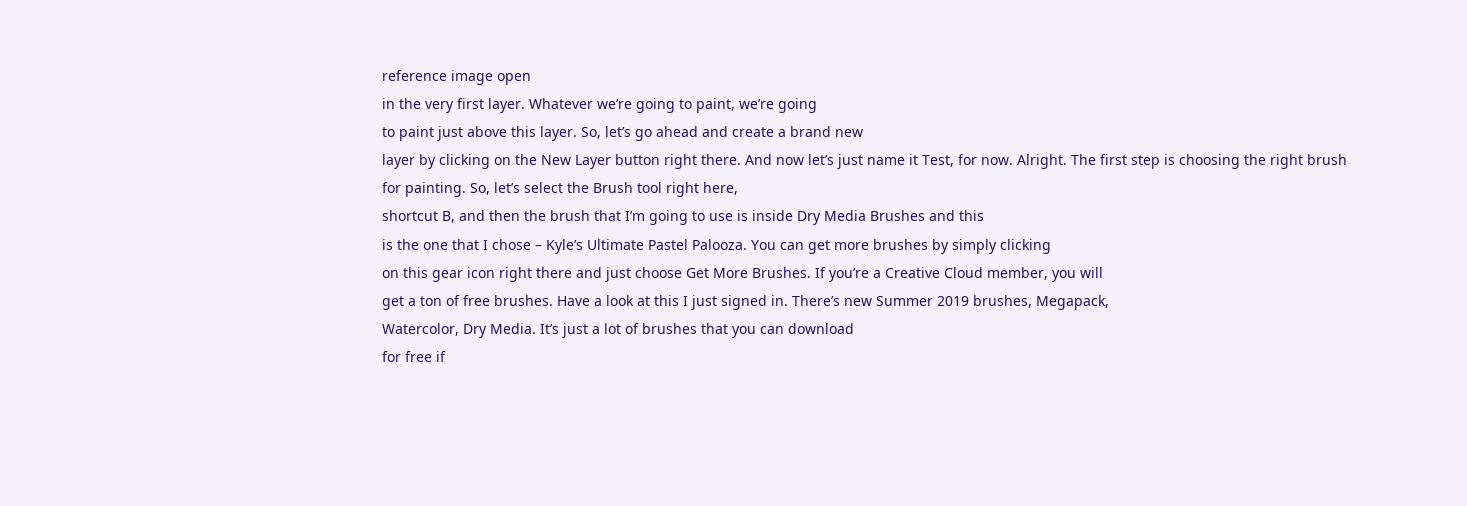reference image open
in the very first layer. Whatever we’re going to paint, we’re going
to paint just above this layer. So, let’s go ahead and create a brand new
layer by clicking on the New Layer button right there. And now let’s just name it Test, for now. Alright. The first step is choosing the right brush
for painting. So, let’s select the Brush tool right here,
shortcut B, and then the brush that I’m going to use is inside Dry Media Brushes and this
is the one that I chose – Kyle’s Ultimate Pastel Palooza. You can get more brushes by simply clicking
on this gear icon right there and just choose Get More Brushes. If you’re a Creative Cloud member, you will
get a ton of free brushes. Have a look at this I just signed in. There’s new Summer 2019 brushes, Megapack,
Watercolor, Dry Media. It’s just a lot of brushes that you can download
for free if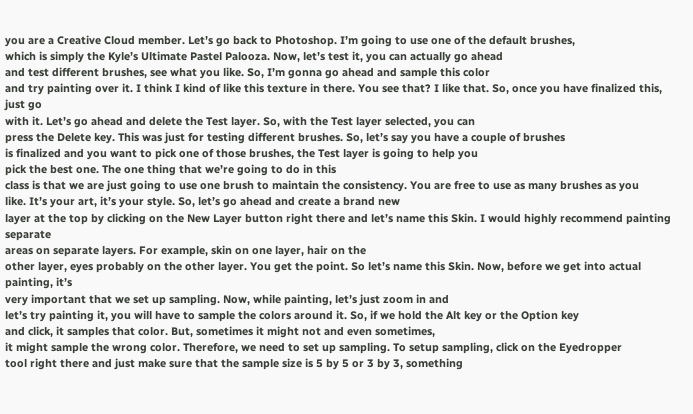you are a Creative Cloud member. Let’s go back to Photoshop. I’m going to use one of the default brushes,
which is simply the Kyle’s Ultimate Pastel Palooza. Now, let’s test it, you can actually go ahead
and test different brushes, see what you like. So, I’m gonna go ahead and sample this color
and try painting over it. I think I kind of like this texture in there. You see that? I like that. So, once you have finalized this, just go
with it. Let’s go ahead and delete the Test layer. So, with the Test layer selected, you can
press the Delete key. This was just for testing different brushes. So, let’s say you have a couple of brushes
is finalized and you want to pick one of those brushes, the Test layer is going to help you
pick the best one. The one thing that we’re going to do in this
class is that we are just going to use one brush to maintain the consistency. You are free to use as many brushes as you
like. It’s your art, it’s your style. So, let’s go ahead and create a brand new
layer at the top by clicking on the New Layer button right there and let’s name this Skin. I would highly recommend painting separate
areas on separate layers. For example, skin on one layer, hair on the
other layer, eyes probably on the other layer. You get the point. So let’s name this Skin. Now, before we get into actual painting, it’s
very important that we set up sampling. Now, while painting, let’s just zoom in and
let’s try painting it, you will have to sample the colors around it. So, if we hold the Alt key or the Option key
and click, it samples that color. But, sometimes it might not and even sometimes,
it might sample the wrong color. Therefore, we need to set up sampling. To setup sampling, click on the Eyedropper
tool right there and just make sure that the sample size is 5 by 5 or 3 by 3, something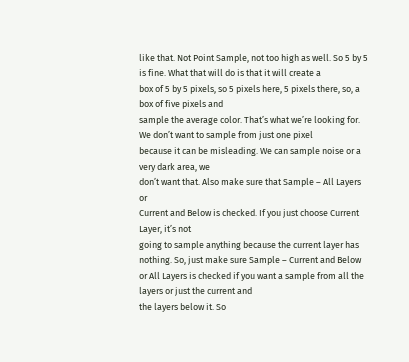like that. Not Point Sample, not too high as well. So 5 by 5 is fine. What that will do is that it will create a
box of 5 by 5 pixels, so 5 pixels here, 5 pixels there, so, a box of five pixels and
sample the average color. That’s what we’re looking for. We don’t want to sample from just one pixel
because it can be misleading. We can sample noise or a very dark area, we
don’t want that. Also make sure that Sample – All Layers or
Current and Below is checked. If you just choose Current Layer, it’s not
going to sample anything because the current layer has nothing. So, just make sure Sample – Current and Below
or All Layers is checked if you want a sample from all the layers or just the current and
the layers below it. So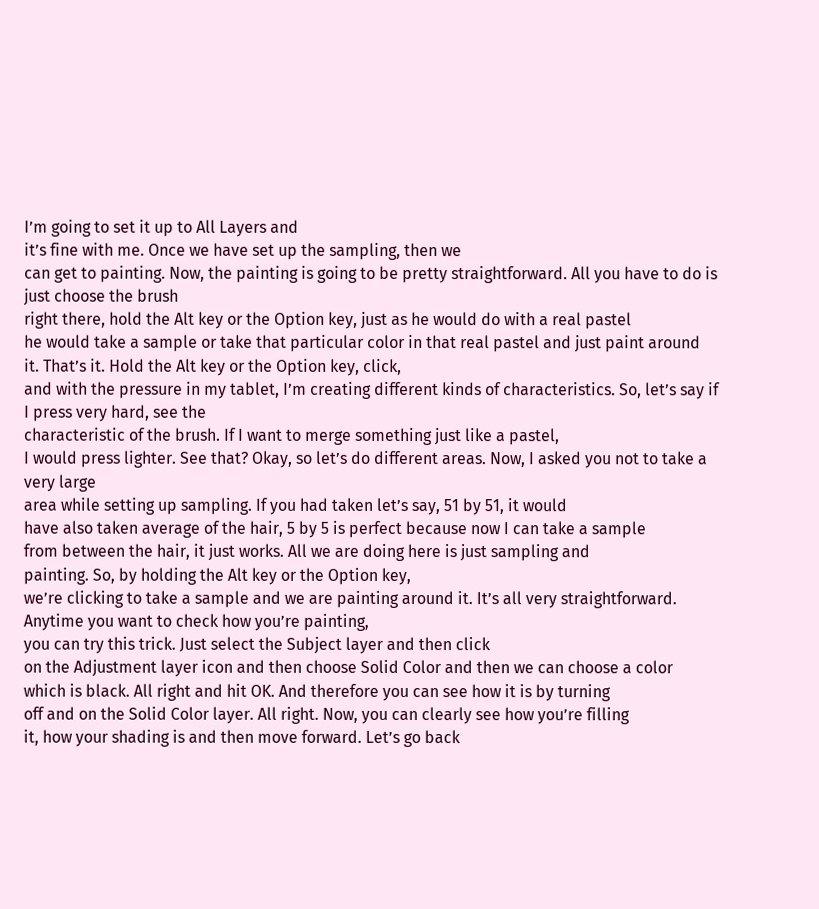I’m going to set it up to All Layers and
it’s fine with me. Once we have set up the sampling, then we
can get to painting. Now, the painting is going to be pretty straightforward. All you have to do is just choose the brush
right there, hold the Alt key or the Option key, just as he would do with a real pastel
he would take a sample or take that particular color in that real pastel and just paint around
it. That’s it. Hold the Alt key or the Option key, click,
and with the pressure in my tablet, I’m creating different kinds of characteristics. So, let’s say if I press very hard, see the
characteristic of the brush. If I want to merge something just like a pastel,
I would press lighter. See that? Okay, so let’s do different areas. Now, I asked you not to take a very large
area while setting up sampling. If you had taken let’s say, 51 by 51, it would
have also taken average of the hair, 5 by 5 is perfect because now I can take a sample
from between the hair, it just works. All we are doing here is just sampling and
painting. So, by holding the Alt key or the Option key,
we’re clicking to take a sample and we are painting around it. It’s all very straightforward. Anytime you want to check how you’re painting,
you can try this trick. Just select the Subject layer and then click
on the Adjustment layer icon and then choose Solid Color and then we can choose a color
which is black. All right and hit OK. And therefore you can see how it is by turning
off and on the Solid Color layer. All right. Now, you can clearly see how you’re filling
it, how your shading is and then move forward. Let’s go back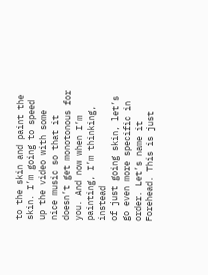to the skin and paint the skin. I’m going to speed up the video with some
nice music so that it doesn’t get monotonous for you. And now when I’m painting, I’m thinking, instead
of just going skin, let’s go even more specific in order. Let’s name it Forehead. This is just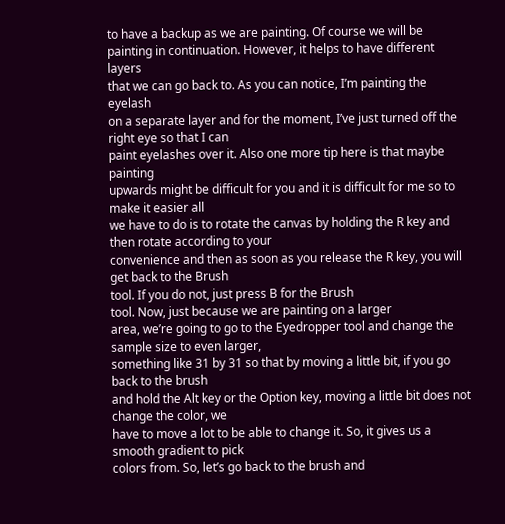to have a backup as we are painting. Of course we will be painting in continuation. However, it helps to have different layers
that we can go back to. As you can notice, I’m painting the eyelash
on a separate layer and for the moment, I’ve just turned off the right eye so that I can
paint eyelashes over it. Also one more tip here is that maybe painting
upwards might be difficult for you and it is difficult for me so to make it easier all
we have to do is to rotate the canvas by holding the R key and then rotate according to your
convenience and then as soon as you release the R key, you will get back to the Brush
tool. If you do not, just press B for the Brush
tool. Now, just because we are painting on a larger
area, we’re going to go to the Eyedropper tool and change the sample size to even larger,
something like 31 by 31 so that by moving a little bit, if you go back to the brush
and hold the Alt key or the Option key, moving a little bit does not change the color, we
have to move a lot to be able to change it. So, it gives us a smooth gradient to pick
colors from. So, let’s go back to the brush and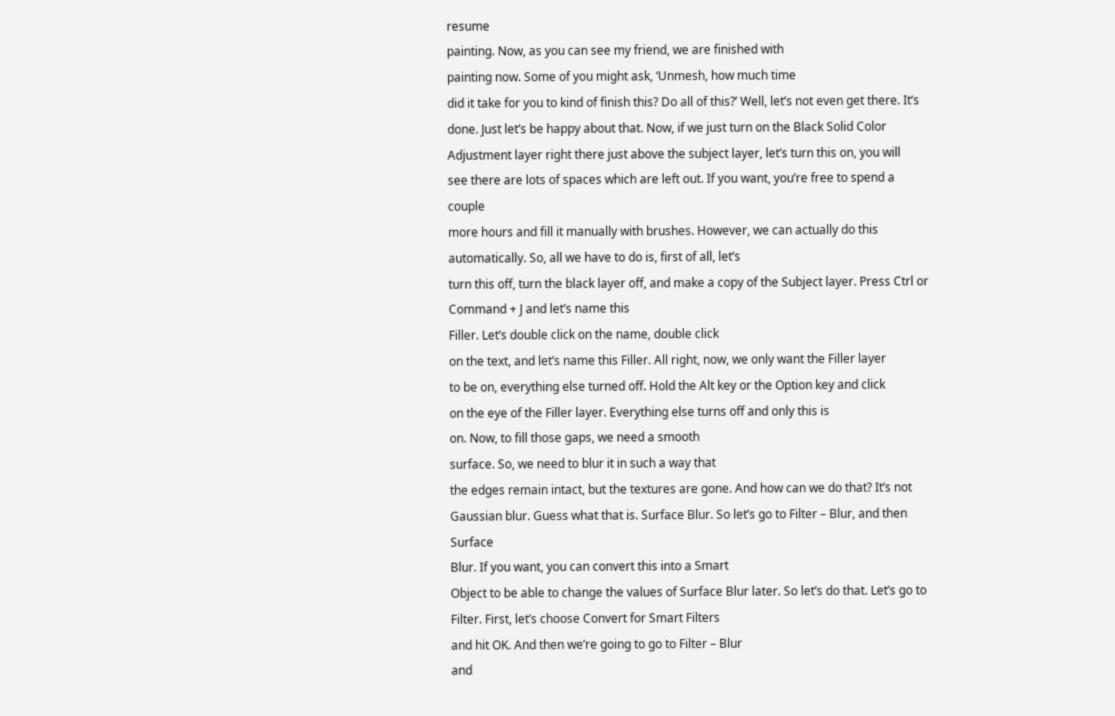resume
painting. Now, as you can see my friend, we are finished with
painting now. Some of you might ask, ‘Unmesh, how much time
did it take for you to kind of finish this? Do all of this?’ Well, let’s not even get there. It’s done. Just let’s be happy about that. Now, if we just turn on the Black Solid Color
Adjustment layer right there just above the subject layer, let’s turn this on, you will
see there are lots of spaces which are left out. If you want, you’re free to spend a couple
more hours and fill it manually with brushes. However, we can actually do this automatically. So, all we have to do is, first of all, let’s
turn this off, turn the black layer off, and make a copy of the Subject layer. Press Ctrl or Command + J and let’s name this
Filler. Let’s double click on the name, double click
on the text, and let’s name this Filler. All right, now, we only want the Filler layer
to be on, everything else turned off. Hold the Alt key or the Option key and click
on the eye of the Filler layer. Everything else turns off and only this is
on. Now, to fill those gaps, we need a smooth
surface. So, we need to blur it in such a way that
the edges remain intact, but the textures are gone. And how can we do that? It’s not Gaussian blur. Guess what that is. Surface Blur. So let’s go to Filter – Blur, and then Surface
Blur. If you want, you can convert this into a Smart
Object to be able to change the values of Surface Blur later. So let’s do that. Let’s go to Filter. First, let’s choose Convert for Smart Filters
and hit OK. And then we’re going to go to Filter – Blur
and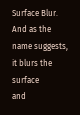Surface Blur. And as the name suggests, it blurs the surface
and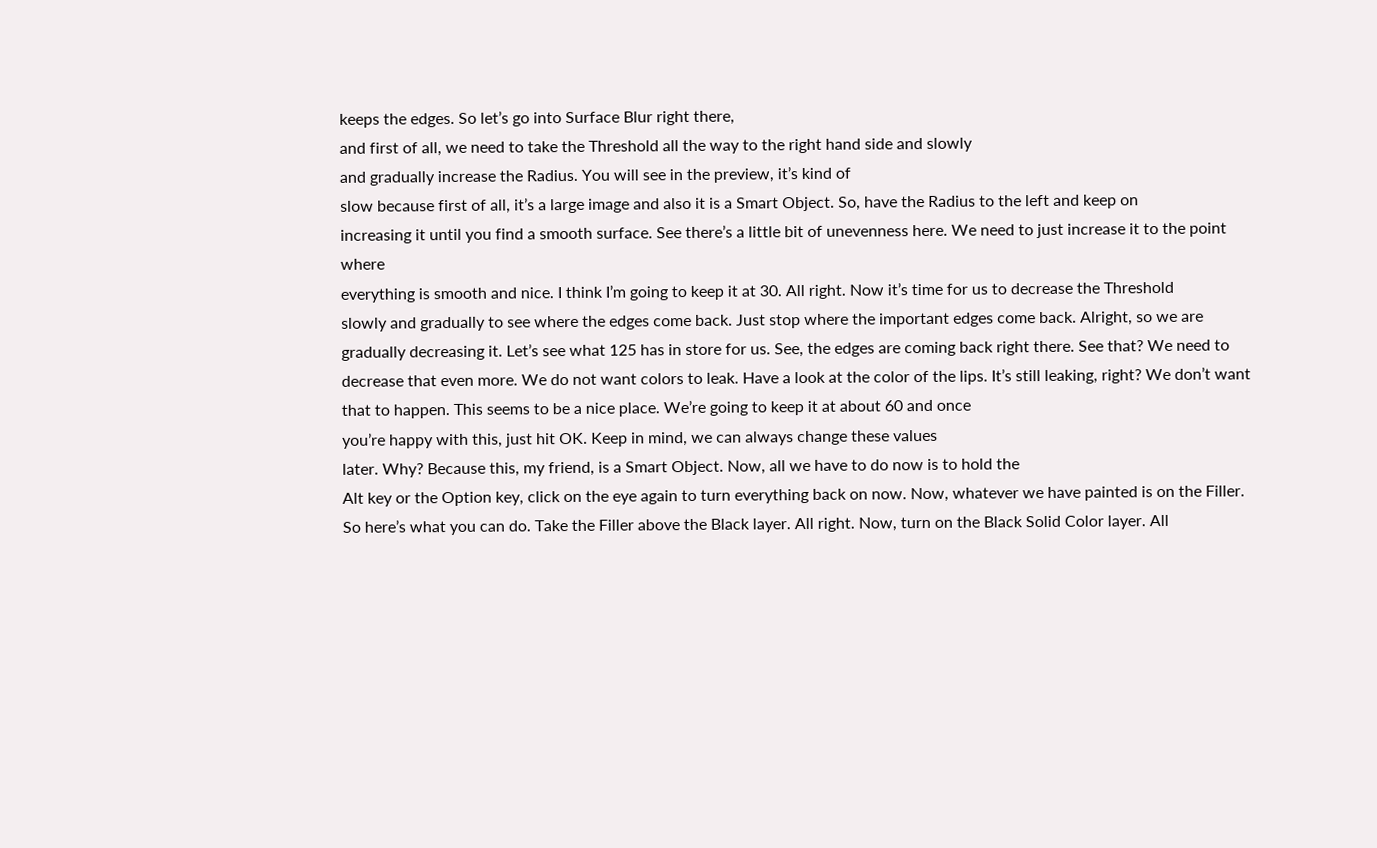keeps the edges. So let’s go into Surface Blur right there,
and first of all, we need to take the Threshold all the way to the right hand side and slowly
and gradually increase the Radius. You will see in the preview, it’s kind of
slow because first of all, it’s a large image and also it is a Smart Object. So, have the Radius to the left and keep on
increasing it until you find a smooth surface. See there’s a little bit of unevenness here. We need to just increase it to the point where
everything is smooth and nice. I think I’m going to keep it at 30. All right. Now it’s time for us to decrease the Threshold
slowly and gradually to see where the edges come back. Just stop where the important edges come back. Alright, so we are gradually decreasing it. Let’s see what 125 has in store for us. See, the edges are coming back right there. See that? We need to decrease that even more. We do not want colors to leak. Have a look at the color of the lips. It’s still leaking, right? We don’t want that to happen. This seems to be a nice place. We’re going to keep it at about 60 and once
you’re happy with this, just hit OK. Keep in mind, we can always change these values
later. Why? Because this, my friend, is a Smart Object. Now, all we have to do now is to hold the
Alt key or the Option key, click on the eye again to turn everything back on now. Now, whatever we have painted is on the Filler. So here’s what you can do. Take the Filler above the Black layer. All right. Now, turn on the Black Solid Color layer. All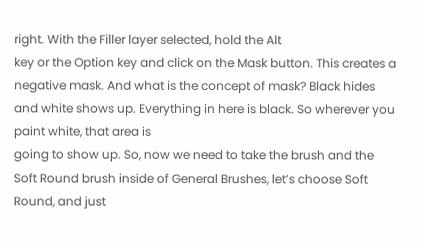right. With the Filler layer selected, hold the Alt
key or the Option key and click on the Mask button. This creates a negative mask. And what is the concept of mask? Black hides and white shows up. Everything in here is black. So wherever you paint white, that area is
going to show up. So, now we need to take the brush and the
Soft Round brush inside of General Brushes, let’s choose Soft Round, and just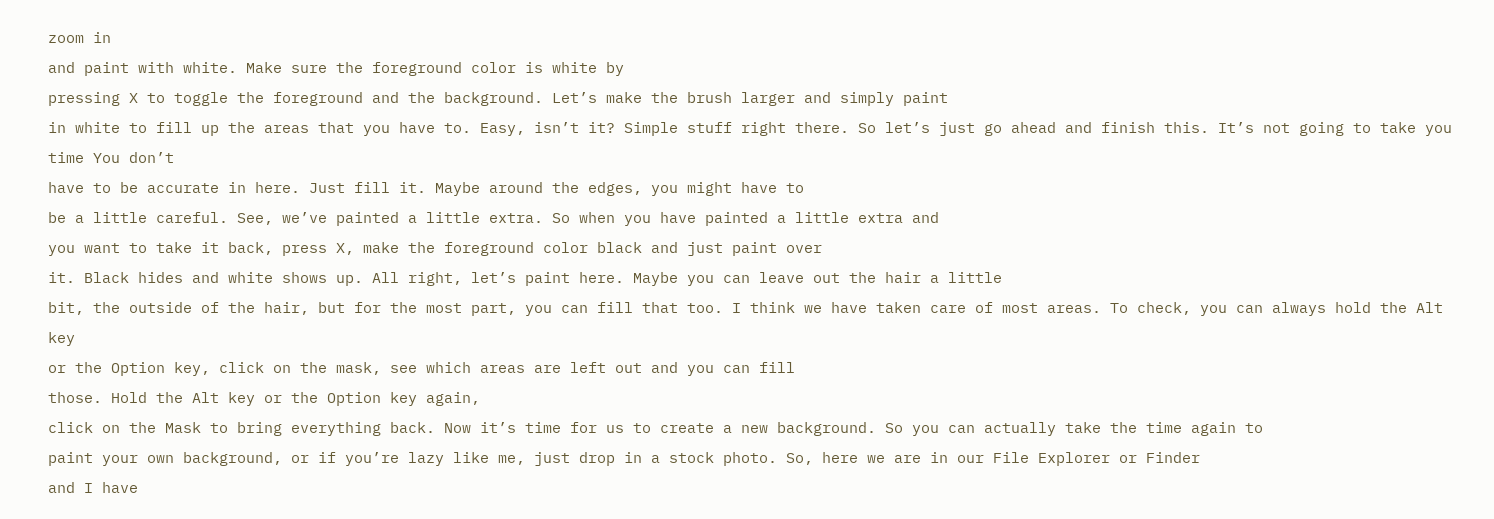zoom in
and paint with white. Make sure the foreground color is white by
pressing X to toggle the foreground and the background. Let’s make the brush larger and simply paint
in white to fill up the areas that you have to. Easy, isn’t it? Simple stuff right there. So let’s just go ahead and finish this. It’s not going to take you time You don’t
have to be accurate in here. Just fill it. Maybe around the edges, you might have to
be a little careful. See, we’ve painted a little extra. So when you have painted a little extra and
you want to take it back, press X, make the foreground color black and just paint over
it. Black hides and white shows up. All right, let’s paint here. Maybe you can leave out the hair a little
bit, the outside of the hair, but for the most part, you can fill that too. I think we have taken care of most areas. To check, you can always hold the Alt key
or the Option key, click on the mask, see which areas are left out and you can fill
those. Hold the Alt key or the Option key again,
click on the Mask to bring everything back. Now it’s time for us to create a new background. So you can actually take the time again to
paint your own background, or if you’re lazy like me, just drop in a stock photo. So, here we are in our File Explorer or Finder
and I have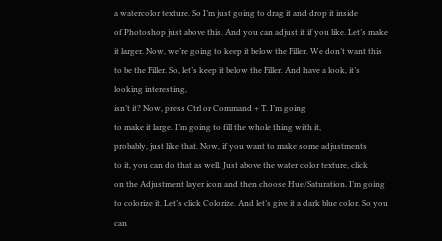a watercolor texture. So I’m just going to drag it and drop it inside
of Photoshop just above this. And you can adjust it if you like. Let’s make it larger. Now, we’re going to keep it below the Filler. We don’t want this to be the Filler. So, let’s keep it below the Filler. And have a look, it’s looking interesting,
isn’t it? Now, press Ctrl or Command + T. I’m going
to make it large. I’m going to fill the whole thing with it,
probably, just like that. Now, if you want to make some adjustments
to it, you can do that as well. Just above the water color texture, click
on the Adjustment layer icon and then choose Hue/Saturation. I’m going to colorize it. Let’s click Colorize. And let’s give it a dark blue color. So you can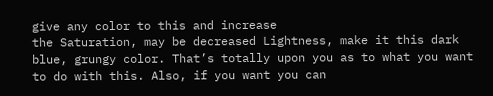give any color to this and increase
the Saturation, may be decreased Lightness, make it this dark blue, grungy color. That’s totally upon you as to what you want
to do with this. Also, if you want you can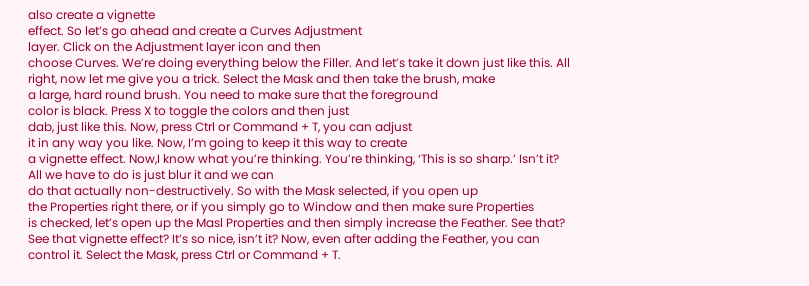also create a vignette
effect. So let’s go ahead and create a Curves Adjustment
layer. Click on the Adjustment layer icon and then
choose Curves. We’re doing everything below the Filler. And let’s take it down just like this. All right, now let me give you a trick. Select the Mask and then take the brush, make
a large, hard round brush. You need to make sure that the foreground
color is black. Press X to toggle the colors and then just
dab, just like this. Now, press Ctrl or Command + T, you can adjust
it in any way you like. Now, I’m going to keep it this way to create
a vignette effect. Now,I know what you’re thinking. You’re thinking, ‘This is so sharp.’ Isn’t it? All we have to do is just blur it and we can
do that actually non-destructively. So with the Mask selected, if you open up
the Properties right there, or if you simply go to Window and then make sure Properties
is checked, let’s open up the Masl Properties and then simply increase the Feather. See that? See that vignette effect? It’s so nice, isn’t it? Now, even after adding the Feather, you can
control it. Select the Mask, press Ctrl or Command + T.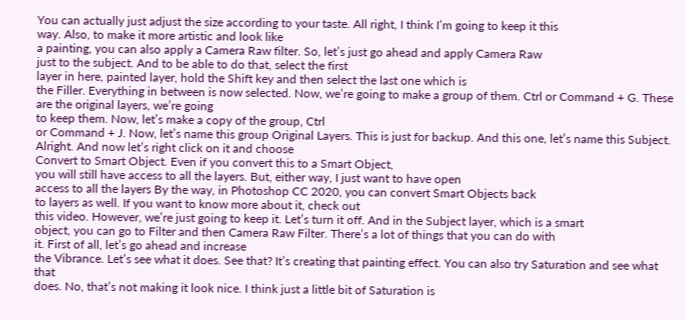You can actually just adjust the size according to your taste. All right, I think I’m going to keep it this
way. Also, to make it more artistic and look like
a painting, you can also apply a Camera Raw filter. So, let’s just go ahead and apply Camera Raw
just to the subject. And to be able to do that, select the first
layer in here, painted layer, hold the Shift key and then select the last one which is
the Filler. Everything in between is now selected. Now, we’re going to make a group of them. Ctrl or Command + G. These are the original layers, we’re going
to keep them. Now, let’s make a copy of the group, Ctrl
or Command + J. Now, let’s name this group Original Layers. This is just for backup. And this one, let’s name this Subject. Alright. And now let’s right click on it and choose
Convert to Smart Object. Even if you convert this to a Smart Object,
you will still have access to all the layers. But, either way, I just want to have open
access to all the layers By the way, in Photoshop CC 2020, you can convert Smart Objects back
to layers as well. If you want to know more about it, check out
this video. However, we’re just going to keep it. Let’s turn it off. And in the Subject layer, which is a smart
object, you can go to Filter and then Camera Raw Filter. There’s a lot of things that you can do with
it. First of all, let’s go ahead and increase
the Vibrance. Let’s see what it does. See that? It’s creating that painting effect. You can also try Saturation and see what that
does. No, that’s not making it look nice. I think just a little bit of Saturation is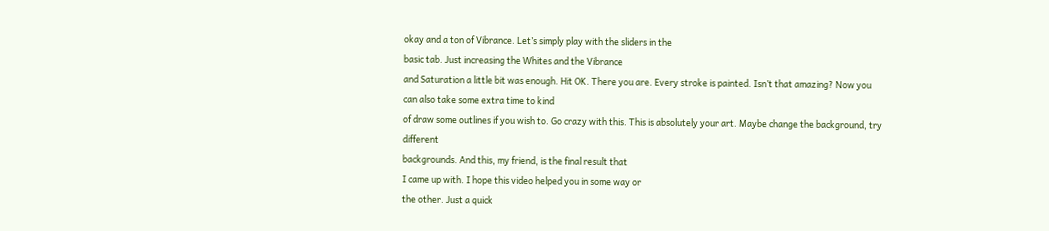okay and a ton of Vibrance. Let’s simply play with the sliders in the
basic tab. Just increasing the Whites and the Vibrance
and Saturation a little bit was enough. Hit OK. There you are. Every stroke is painted. Isn’t that amazing? Now you can also take some extra time to kind
of draw some outlines if you wish to. Go crazy with this. This is absolutely your art. Maybe change the background, try different
backgrounds. And this, my friend, is the final result that
I came up with. I hope this video helped you in some way or
the other. Just a quick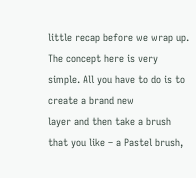little recap before we wrap up. The concept here is very simple. All you have to do is to create a brand new
layer and then take a brush that you like – a Pastel brush,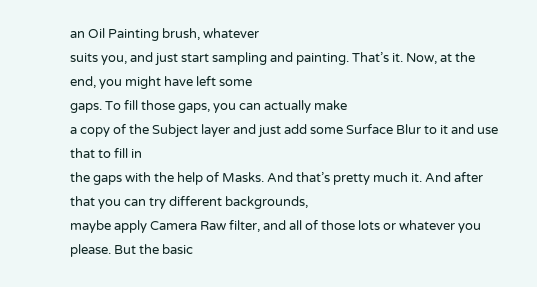an Oil Painting brush, whatever
suits you, and just start sampling and painting. That’s it. Now, at the end, you might have left some
gaps. To fill those gaps, you can actually make
a copy of the Subject layer and just add some Surface Blur to it and use that to fill in
the gaps with the help of Masks. And that’s pretty much it. And after that you can try different backgrounds,
maybe apply Camera Raw filter, and all of those lots or whatever you please. But the basic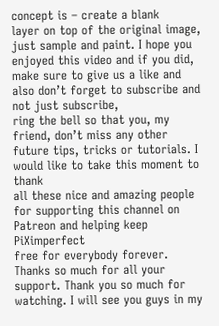concept is – create a blank
layer on top of the original image, just sample and paint. I hope you enjoyed this video and if you did,
make sure to give us a like and also don’t forget to subscribe and not just subscribe,
ring the bell so that you, my friend, don’t miss any other future tips, tricks or tutorials. I would like to take this moment to thank
all these nice and amazing people for supporting this channel on Patreon and helping keep PiXimperfect
free for everybody forever. Thanks so much for all your support. Thank you so much for watching. I will see you guys in my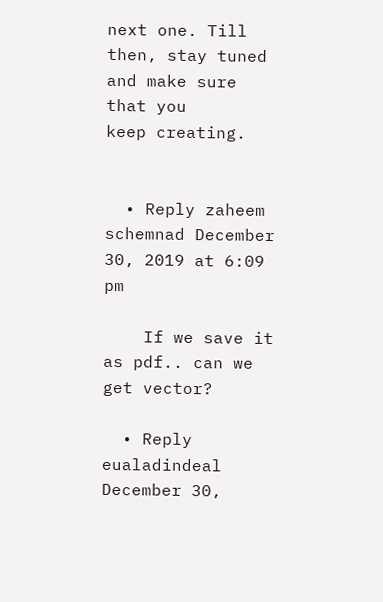next one. Till then, stay tuned and make sure that you
keep creating.


  • Reply zaheem schemnad December 30, 2019 at 6:09 pm

    If we save it as pdf.. can we get vector?

  • Reply eualadindeal December 30,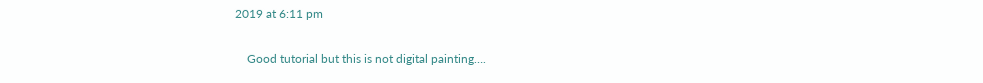2019 at 6:11 pm

    Good tutorial but this is not digital painting….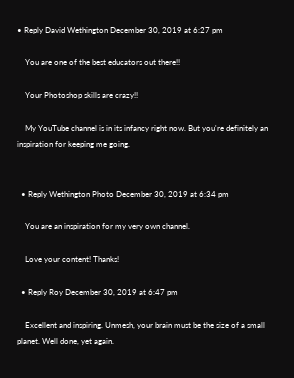• Reply David Wethington December 30, 2019 at 6:27 pm

    You are one of the best educators out there!!

    Your Photoshop skills are crazy!!

    My YouTube channel is in its infancy right now. But you're definitely an inspiration for keeping me going.


  • Reply Wethington Photo December 30, 2019 at 6:34 pm

    You are an inspiration for my very own channel.

    Love your content! Thanks!

  • Reply Roy December 30, 2019 at 6:47 pm

    Excellent and inspiring. Unmesh, your brain must be the size of a small planet. Well done, yet again.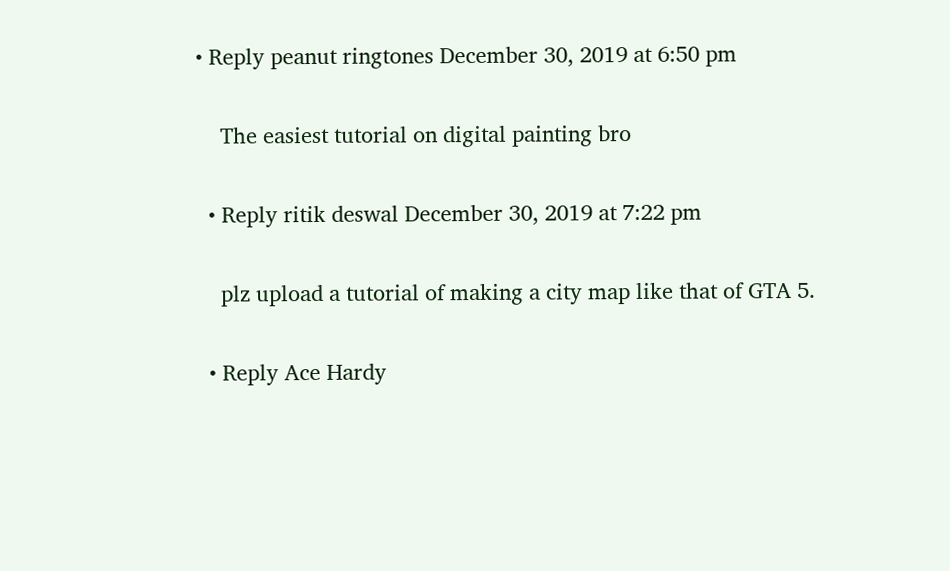• Reply peanut ringtones December 30, 2019 at 6:50 pm

    The easiest tutorial on digital painting bro

  • Reply ritik deswal December 30, 2019 at 7:22 pm

    plz upload a tutorial of making a city map like that of GTA 5.

  • Reply Ace Hardy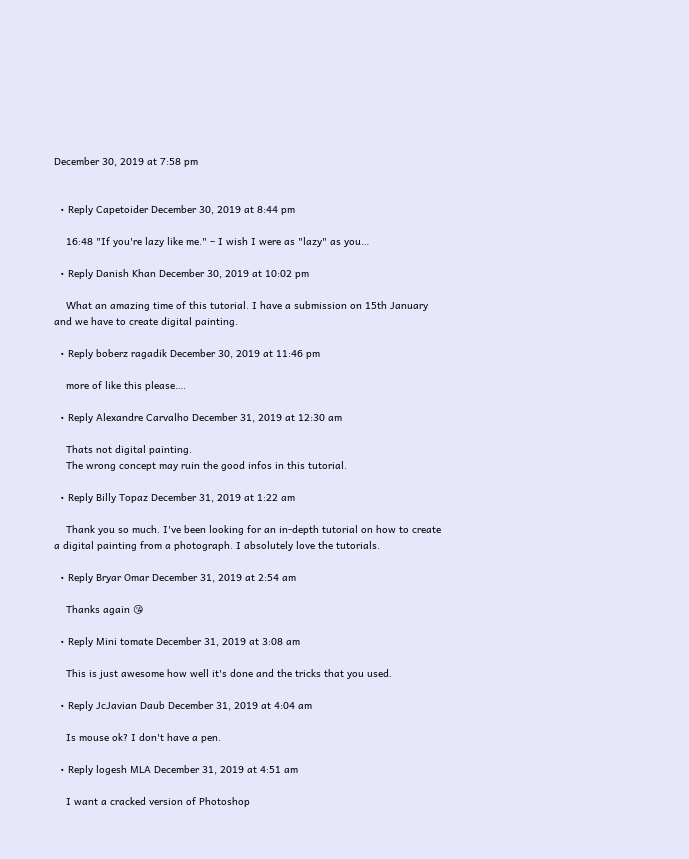December 30, 2019 at 7:58 pm


  • Reply Capetoider December 30, 2019 at 8:44 pm

    16:48 "If you're lazy like me." – I wish I were as "lazy" as you…

  • Reply Danish Khan December 30, 2019 at 10:02 pm

    What an amazing time of this tutorial. I have a submission on 15th January and we have to create digital painting.

  • Reply boberz ragadik December 30, 2019 at 11:46 pm

    more of like this please….

  • Reply Alexandre Carvalho December 31, 2019 at 12:30 am

    Thats not digital painting.
    The wrong concept may ruin the good infos in this tutorial.

  • Reply Billy Topaz December 31, 2019 at 1:22 am

    Thank you so much. I've been looking for an in-depth tutorial on how to create a digital painting from a photograph. I absolutely love the tutorials.

  • Reply Bryar Omar December 31, 2019 at 2:54 am

    Thanks again 😘

  • Reply Mini tomate December 31, 2019 at 3:08 am

    This is just awesome how well it's done and the tricks that you used.

  • Reply JcJavian Daub December 31, 2019 at 4:04 am

    Is mouse ok? I don't have a pen.

  • Reply logesh MLA December 31, 2019 at 4:51 am

    I want a cracked version of Photoshop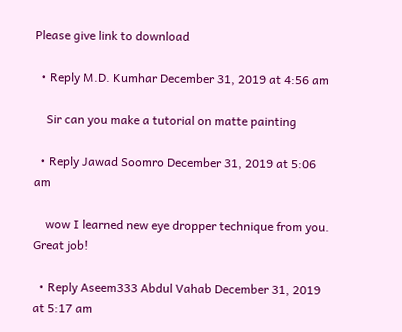Please give link to download

  • Reply M.D. Kumhar December 31, 2019 at 4:56 am

    Sir can you make a tutorial on matte painting

  • Reply Jawad Soomro December 31, 2019 at 5:06 am

    wow I learned new eye dropper technique from you. Great job!

  • Reply Aseem333 Abdul Vahab December 31, 2019 at 5:17 am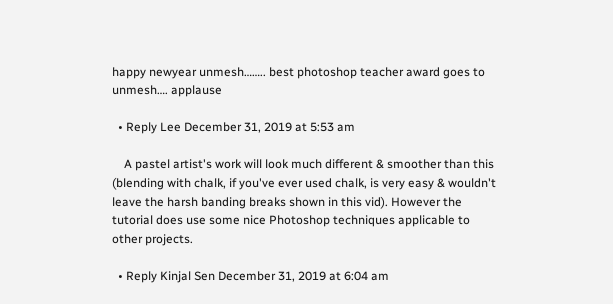happy newyear unmesh…….. best photoshop teacher award goes to unmesh…. applause

  • Reply Lee December 31, 2019 at 5:53 am

    A pastel artist's work will look much different & smoother than this (blending with chalk, if you've ever used chalk, is very easy & wouldn't leave the harsh banding breaks shown in this vid). However the tutorial does use some nice Photoshop techniques applicable to other projects.

  • Reply Kinjal Sen December 31, 2019 at 6:04 am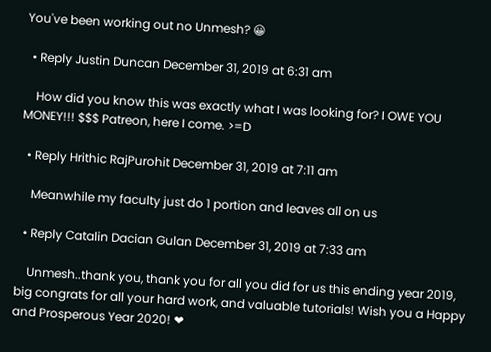You've been working out no Unmesh? 😀

  • Reply Justin Duncan December 31, 2019 at 6:31 am

    How did you know this was exactly what I was looking for? I OWE YOU MONEY!!! $$$ Patreon, here I come. >=D

  • Reply Hrithic RajPurohit December 31, 2019 at 7:11 am

    Meanwhile my faculty just do 1 portion and leaves all on us

  • Reply Catalin Dacian Gulan December 31, 2019 at 7:33 am

    Unmesh..thank you, thank you for all you did for us this ending year 2019, big congrats for all your hard work, and valuable tutorials! Wish you a Happy and Prosperous Year 2020! ❤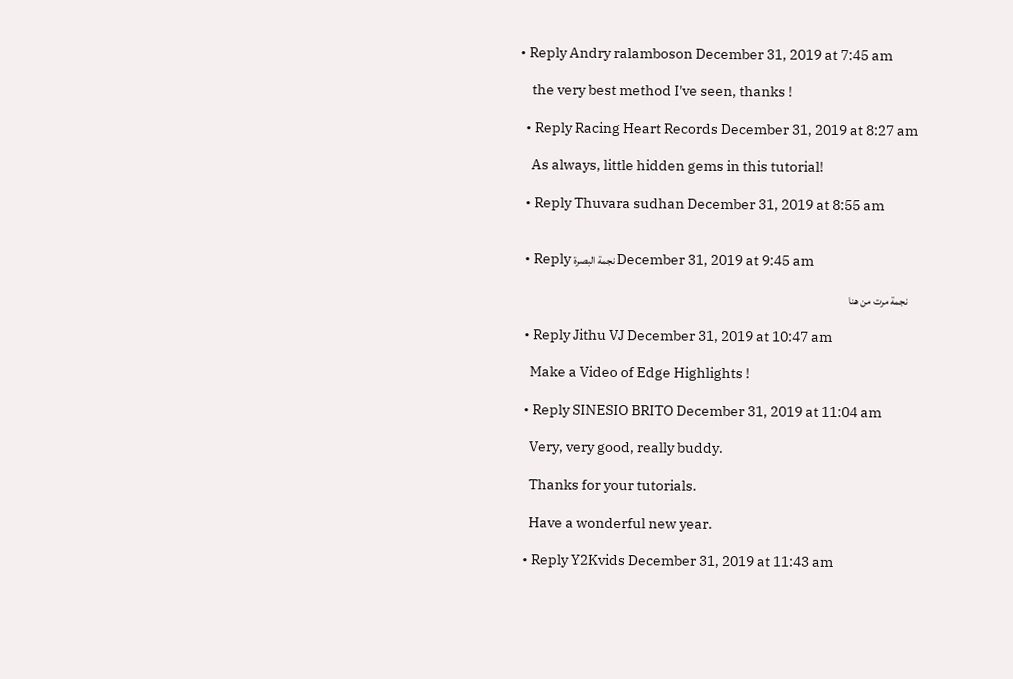• Reply Andry ralamboson December 31, 2019 at 7:45 am

    the very best method I've seen, thanks !

  • Reply Racing Heart Records December 31, 2019 at 8:27 am

    As always, little hidden gems in this tutorial!

  • Reply Thuvara sudhan December 31, 2019 at 8:55 am


  • Reply نجمة البصرة December 31, 2019 at 9:45 am

    نجمة مرت من هنا

  • Reply Jithu VJ December 31, 2019 at 10:47 am

    Make a Video of Edge Highlights !

  • Reply SINESIO BRITO December 31, 2019 at 11:04 am

    Very, very good, really buddy.

    Thanks for your tutorials.

    Have a wonderful new year.

  • Reply Y2Kvids December 31, 2019 at 11:43 am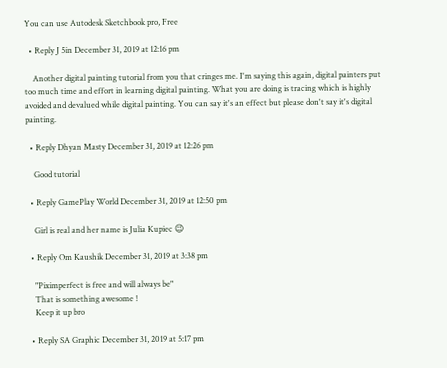You can use Autodesk Sketchbook pro, Free

  • Reply J 5in December 31, 2019 at 12:16 pm

    Another digital painting tutorial from you that cringes me. I'm saying this again, digital painters put too much time and effort in learning digital painting. What you are doing is tracing which is highly avoided and devalued while digital painting. You can say it's an effect but please don't say it's digital painting.

  • Reply Dhyan Masty December 31, 2019 at 12:26 pm

    Good tutorial

  • Reply GamePlay World December 31, 2019 at 12:50 pm

    Girl is real and her name is Julia Kupiec 😉

  • Reply Om Kaushik December 31, 2019 at 3:38 pm

    "Piximperfect is free and will always be"
    That is something awesome !
    Keep it up bro

  • Reply SA Graphic December 31, 2019 at 5:17 pm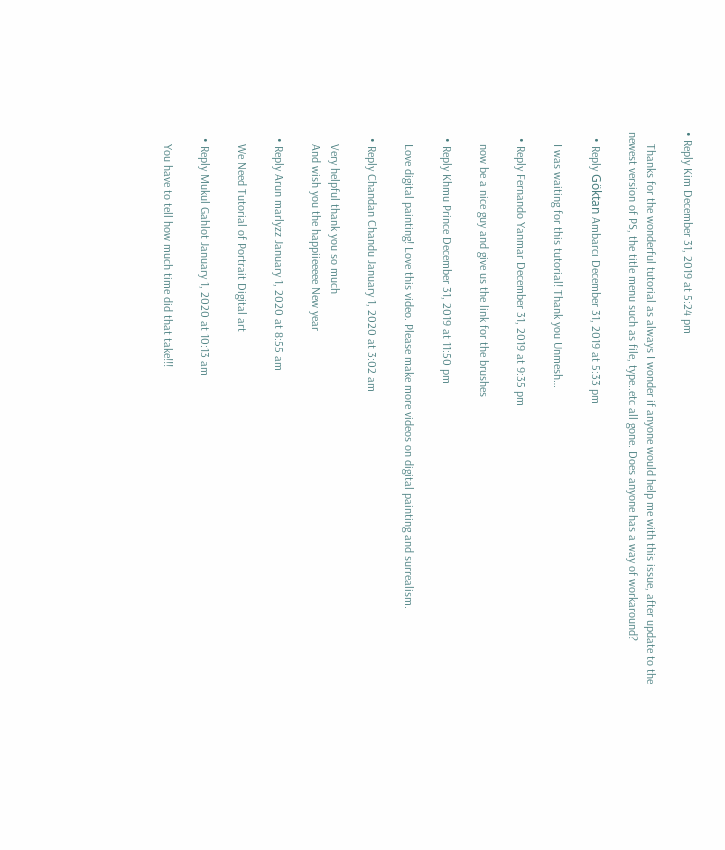• Reply Kim December 31, 2019 at 5:24 pm

    Thanks for the wonderful tutorial as always I wonder if anyone would help me with this issue, after update to the newest version of PS, the title menu such as file, type..etc all gone. Does anyone has a way of workaround?

  • Reply Göktan Ambarcı December 31, 2019 at 5:33 pm

    I was waiting for this tutorial! Thank you Unmesh…

  • Reply Fernando Yanmar December 31, 2019 at 9:35 pm

    now be a nice guy and give us the link for the brushes

  • Reply Khmu Prince December 31, 2019 at 11:50 pm

    Love digital painting! Love this video. Please make more videos on digital painting and surrealism.

  • Reply Chandan Chandu January 1, 2020 at 3:02 am

    Very helpful thank you so much
    And wish you the happiieeeee New year

  • Reply Arun marlyzz January 1, 2020 at 8:55 am

    We Need Tutorial of Portrait Digital art

  • Reply Mukul Gahlot January 1, 2020 at 10:13 am

    You have to tell how much time did that take!!!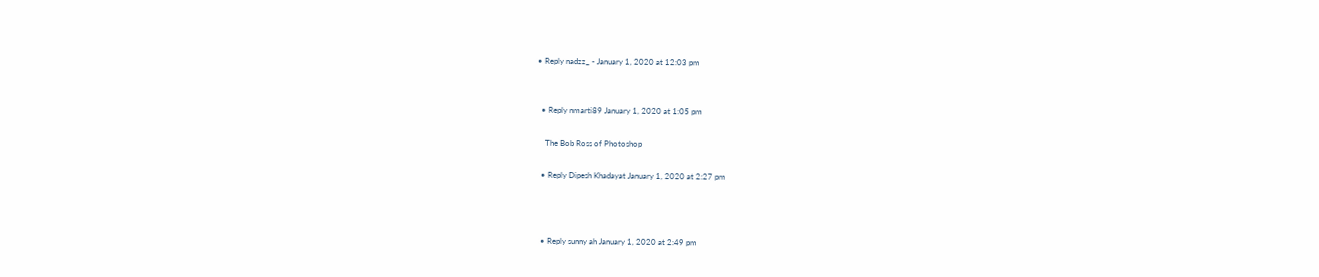• Reply nadzz_ - January 1, 2020 at 12:03 pm


  • Reply nmarti89 January 1, 2020 at 1:05 pm

    The Bob Ross of Photoshop

  • Reply Dipesh Khadayat January 1, 2020 at 2:27 pm



  • Reply sunny ah January 1, 2020 at 2:49 pm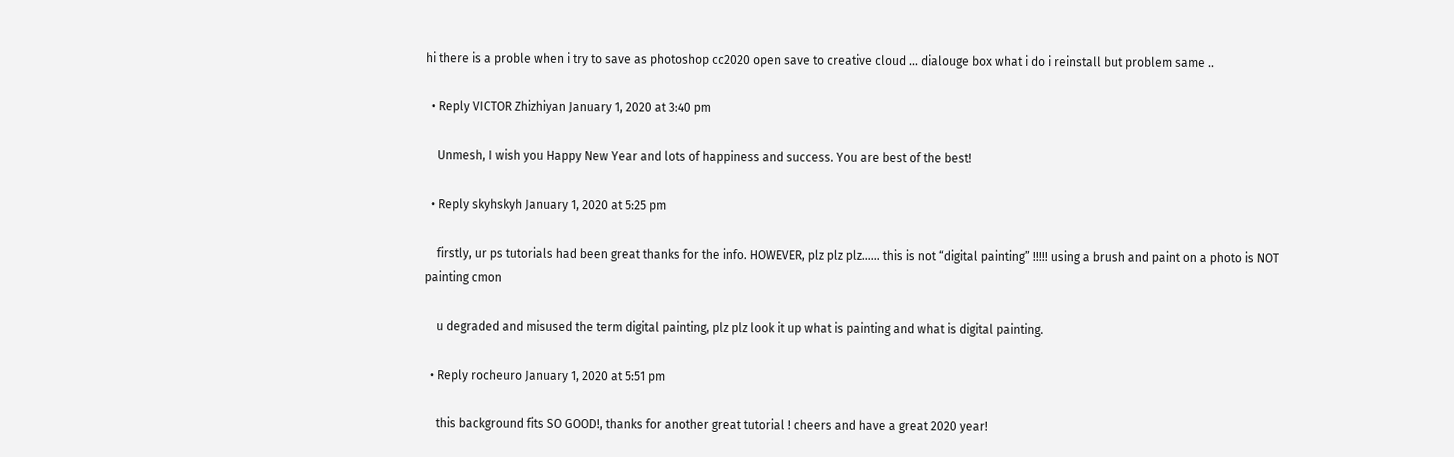hi there is a proble when i try to save as photoshop cc2020 open save to creative cloud … dialouge box what i do i reinstall but problem same ..

  • Reply VICTOR Zhizhiyan January 1, 2020 at 3:40 pm

    Unmesh, I wish you Happy New Year and lots of happiness and success. You are best of the best!

  • Reply skyhskyh January 1, 2020 at 5:25 pm

    firstly, ur ps tutorials had been great thanks for the info. HOWEVER, plz plz plz…… this is not “digital painting” !!!!! using a brush and paint on a photo is NOT painting cmon

    u degraded and misused the term digital painting, plz plz look it up what is painting and what is digital painting.

  • Reply rocheuro January 1, 2020 at 5:51 pm

    this background fits SO GOOD!, thanks for another great tutorial ! cheers and have a great 2020 year!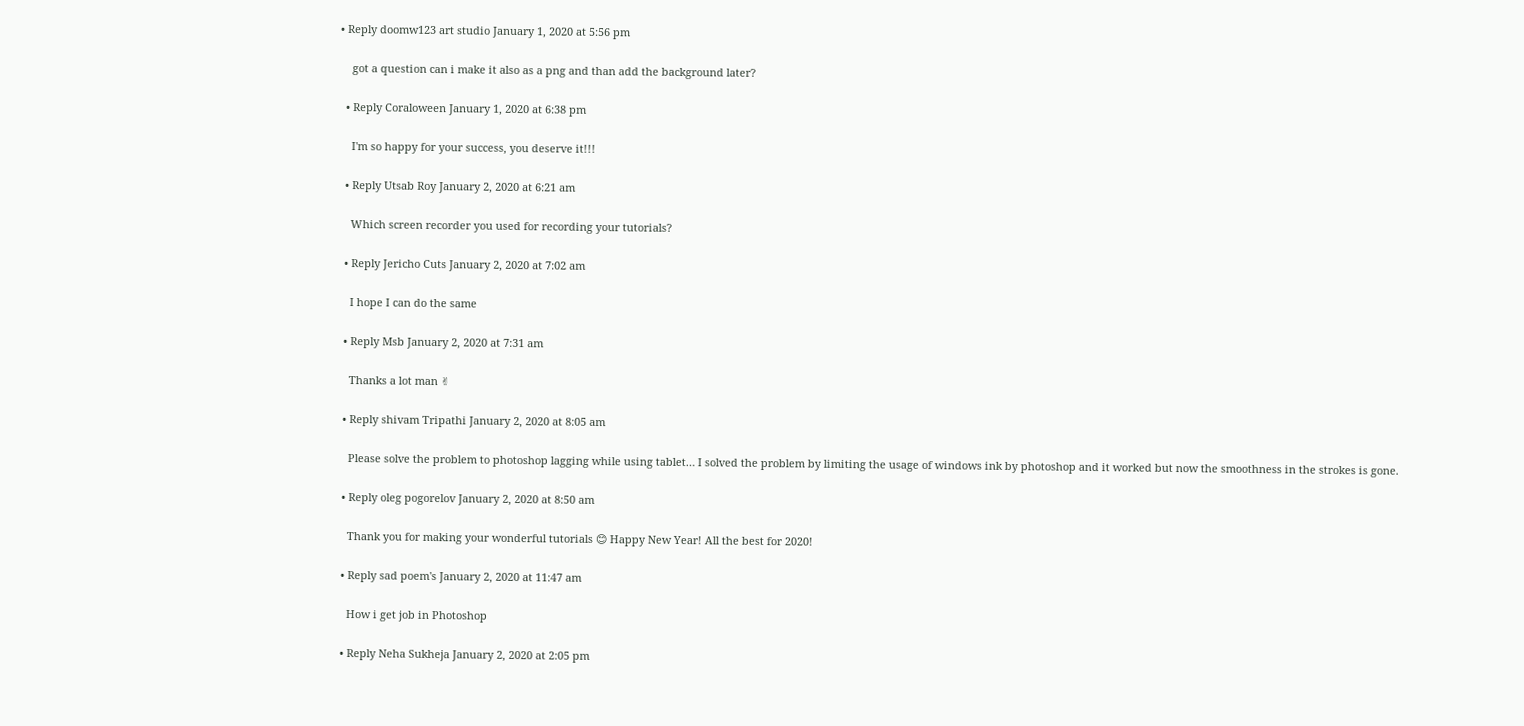• Reply doomw123 art studio January 1, 2020 at 5:56 pm

    got a question can i make it also as a png and than add the background later?

  • Reply Coraloween January 1, 2020 at 6:38 pm

    I'm so happy for your success, you deserve it!!!

  • Reply Utsab Roy January 2, 2020 at 6:21 am

    Which screen recorder you used for recording your tutorials?

  • Reply Jericho Cuts January 2, 2020 at 7:02 am

    I hope I can do the same

  • Reply Msb January 2, 2020 at 7:31 am

    Thanks a lot man ✌

  • Reply shivam Tripathi January 2, 2020 at 8:05 am

    Please solve the problem to photoshop lagging while using tablet… I solved the problem by limiting the usage of windows ink by photoshop and it worked but now the smoothness in the strokes is gone.

  • Reply oleg pogorelov January 2, 2020 at 8:50 am

    Thank you for making your wonderful tutorials 😊 Happy New Year! All the best for 2020!

  • Reply sad poem's January 2, 2020 at 11:47 am

    How i get job in Photoshop

  • Reply Neha Sukheja January 2, 2020 at 2:05 pm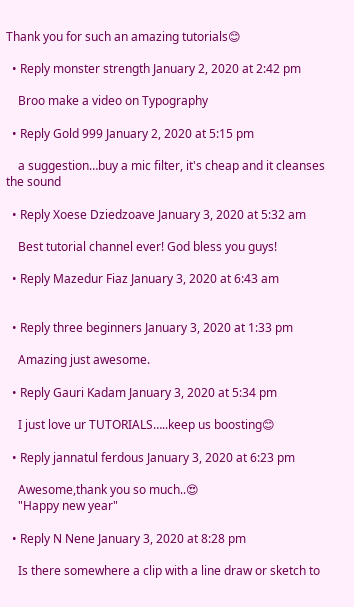Thank you for such an amazing tutorials😊

  • Reply monster strength January 2, 2020 at 2:42 pm

    Broo make a video on Typography

  • Reply Gold 999 January 2, 2020 at 5:15 pm

    a suggestion…buy a mic filter, it's cheap and it cleanses the sound

  • Reply Xoese Dziedzoave January 3, 2020 at 5:32 am

    Best tutorial channel ever! God bless you guys!

  • Reply Mazedur Fiaz January 3, 2020 at 6:43 am


  • Reply three beginners January 3, 2020 at 1:33 pm

    Amazing just awesome.

  • Reply Gauri Kadam January 3, 2020 at 5:34 pm

    I just love ur TUTORIALS…..keep us boosting😊

  • Reply jannatul ferdous January 3, 2020 at 6:23 pm

    Awesome,thank you so much..😍
    "Happy new year"

  • Reply N Nene January 3, 2020 at 8:28 pm

    Is there somewhere a clip with a line draw or sketch to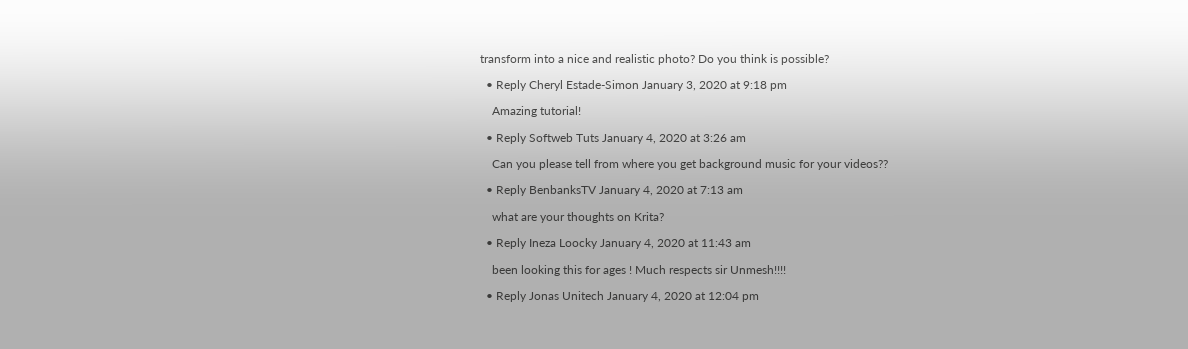transform into a nice and realistic photo? Do you think is possible?

  • Reply Cheryl Estade-Simon January 3, 2020 at 9:18 pm

    Amazing tutorial!

  • Reply Softweb Tuts January 4, 2020 at 3:26 am

    Can you please tell from where you get background music for your videos??

  • Reply BenbanksTV January 4, 2020 at 7:13 am

    what are your thoughts on Krita?

  • Reply Ineza Loocky January 4, 2020 at 11:43 am

    been looking this for ages ! Much respects sir Unmesh!!!!

  • Reply Jonas Unitech January 4, 2020 at 12:04 pm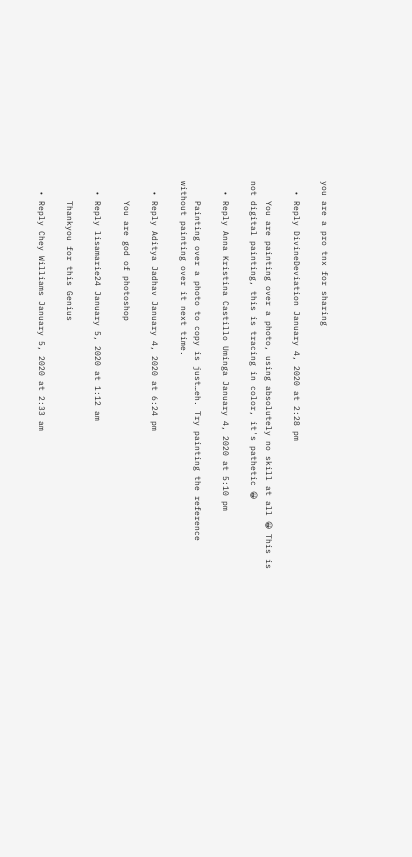you are a pro tnx for sharing

  • Reply DivineDeviation January 4, 2020 at 2:28 pm

    You are painting over a photo, using absolutely no skill at all 😀 This is not digital painting, this is tracing in color, it's pathetic 😀

  • Reply Anna Kristina Castillo Uminga January 4, 2020 at 5:10 pm

    Painting over a photo to copy is just…eh. Try painting the reference without painting over it next time.

  • Reply Aditya Jadhav January 4, 2020 at 6:24 pm

    You are god of photoshop

  • Reply lisamarie24 January 5, 2020 at 1:12 am

    Thankyou for this Genius

  • Reply Chey Williams January 5, 2020 at 2:33 am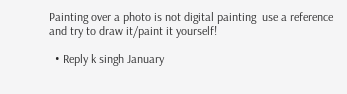Painting over a photo is not digital painting  use a reference and try to draw it/paint it yourself!

  • Reply k singh January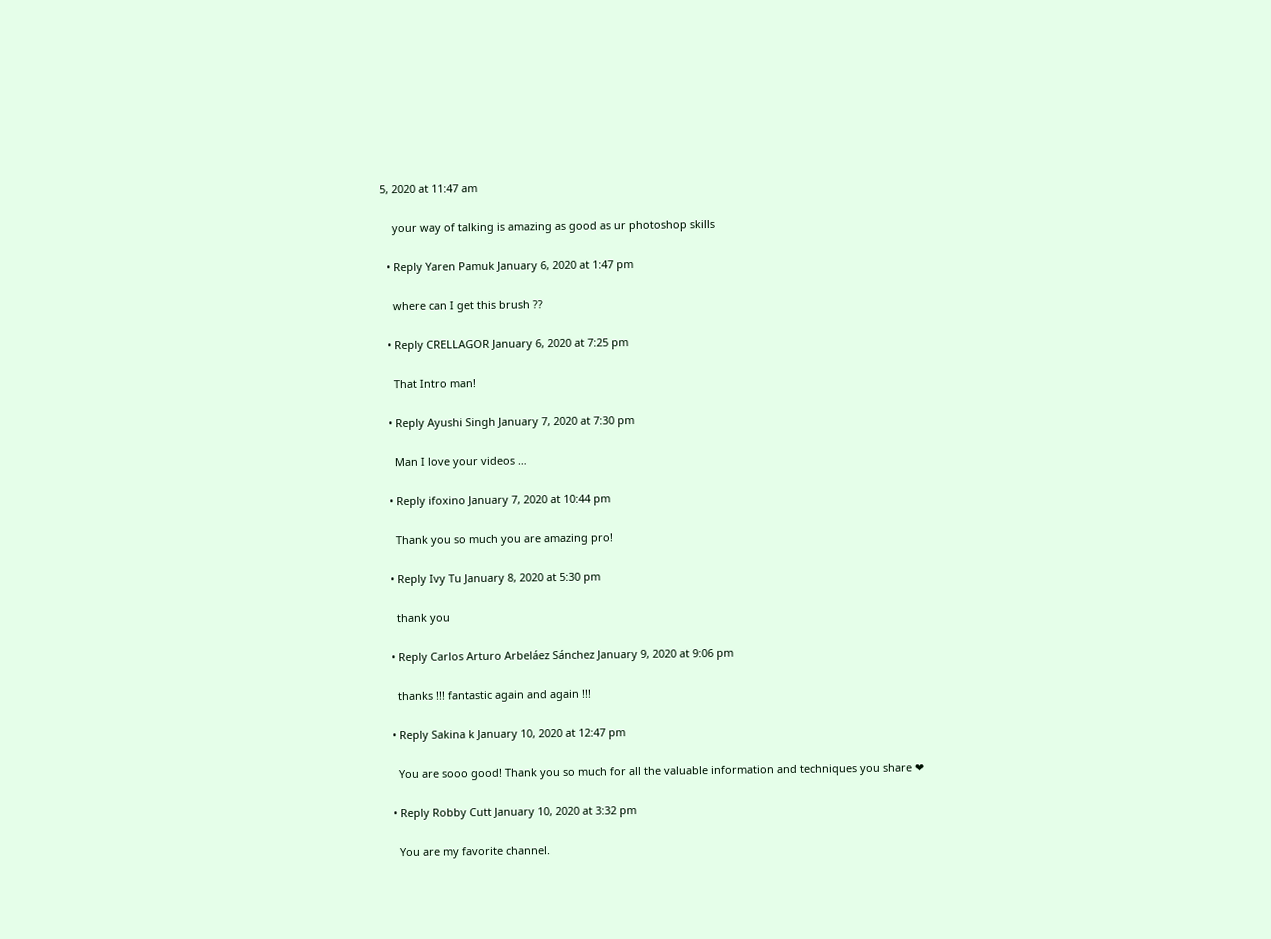5, 2020 at 11:47 am

    your way of talking is amazing as good as ur photoshop skills

  • Reply Yaren Pamuk January 6, 2020 at 1:47 pm

    where can I get this brush ??

  • Reply CRELLAGOR January 6, 2020 at 7:25 pm

    That Intro man!

  • Reply Ayushi Singh January 7, 2020 at 7:30 pm

    Man I love your videos …

  • Reply ifoxino January 7, 2020 at 10:44 pm

    Thank you so much you are amazing pro!

  • Reply Ivy Tu January 8, 2020 at 5:30 pm

    thank you

  • Reply Carlos Arturo Arbeláez Sánchez January 9, 2020 at 9:06 pm

    thanks !!! fantastic again and again !!!

  • Reply Sakina k January 10, 2020 at 12:47 pm

    You are sooo good! Thank you so much for all the valuable information and techniques you share ❤

  • Reply Robby Cutt January 10, 2020 at 3:32 pm

    You are my favorite channel.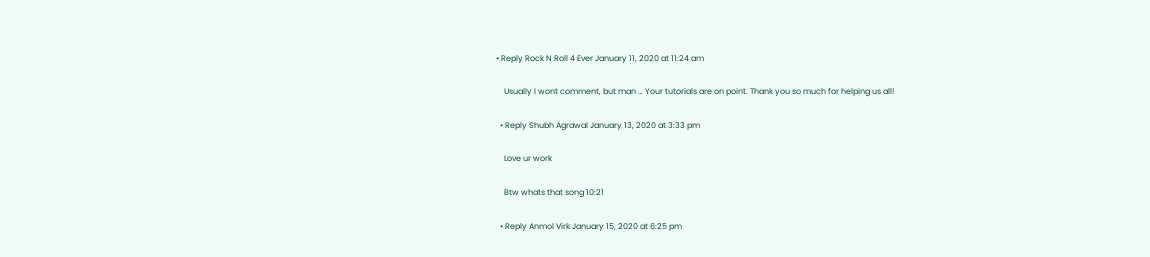• Reply Rock N Roll 4 Ever January 11, 2020 at 11:24 am

    Usually I wont comment, but man … Your tutorials are on point. Thank you so much for helping us all!

  • Reply Shubh Agrawal January 13, 2020 at 3:33 pm

    Love ur work

    Btw whats that song 10:21

  • Reply Anmol Virk January 15, 2020 at 6:25 pm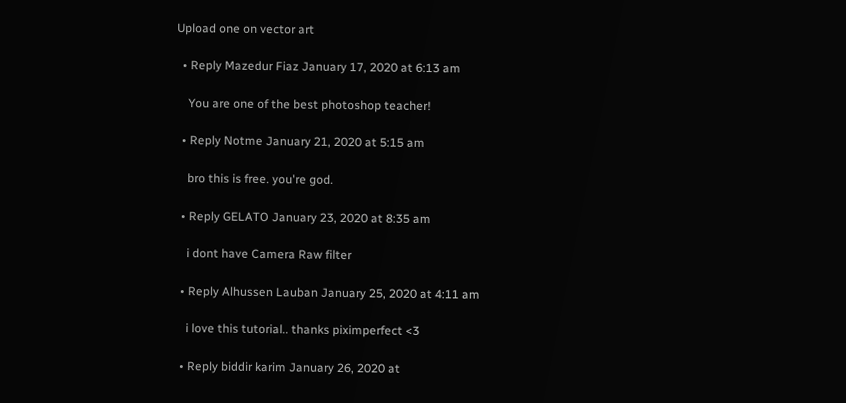Upload one on vector art

  • Reply Mazedur Fiaz January 17, 2020 at 6:13 am

    You are one of the best photoshop teacher!

  • Reply Notme January 21, 2020 at 5:15 am

    bro this is free. you're god.

  • Reply GELATO January 23, 2020 at 8:35 am

    i dont have Camera Raw filter

  • Reply Alhussen Lauban January 25, 2020 at 4:11 am

    i love this tutorial.. thanks piximperfect <3

  • Reply biddir karim January 26, 2020 at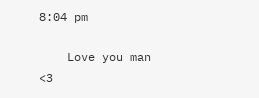8:04 pm

    Love you man <3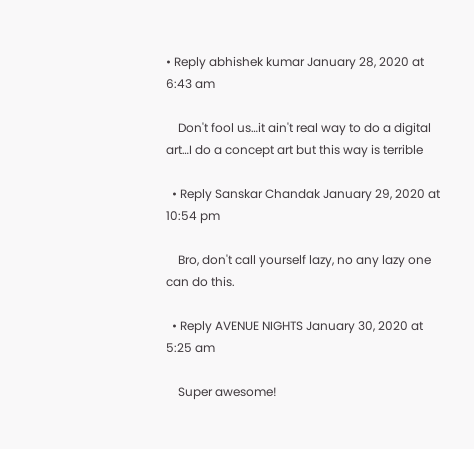• Reply abhishek kumar January 28, 2020 at 6:43 am

    Don't fool us…it ain't real way to do a digital art…I do a concept art but this way is terrible

  • Reply Sanskar Chandak January 29, 2020 at 10:54 pm

    Bro, don't call yourself lazy, no any lazy one can do this.

  • Reply AVENUE NIGHTS January 30, 2020 at 5:25 am

    Super awesome!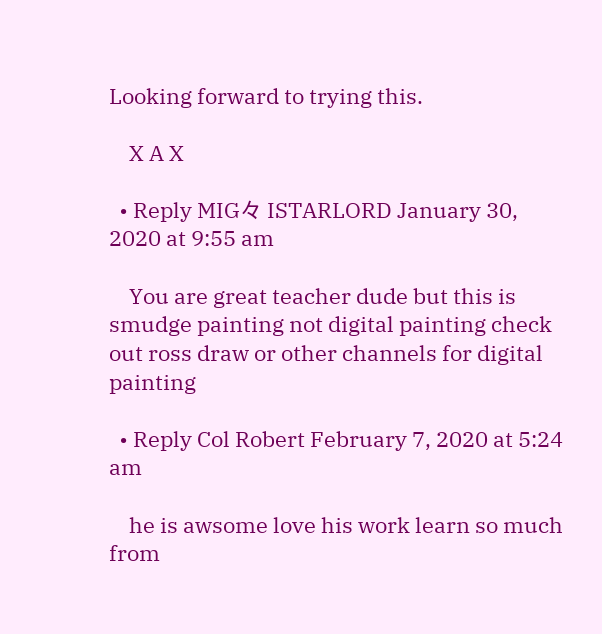Looking forward to trying this.

    X A X

  • Reply MIG々 ISTARLORD January 30, 2020 at 9:55 am

    You are great teacher dude but this is smudge painting not digital painting check out ross draw or other channels for digital painting

  • Reply Col Robert February 7, 2020 at 5:24 am

    he is awsome love his work learn so much from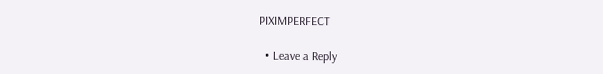PIXIMPERFECT

  • Leave a Reply